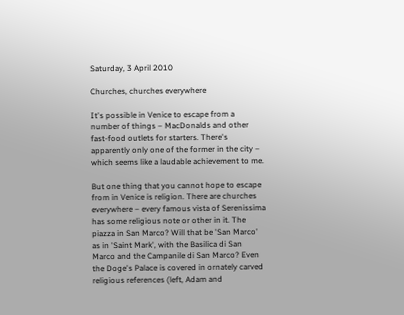Saturday, 3 April 2010

Churches, churches everywhere

It's possible in Venice to escape from a number of things – MacDonalds and other fast-food outlets for starters. There's apparently only one of the former in the city – which seems like a laudable achievement to me.

But one thing that you cannot hope to escape from in Venice is religion. There are churches everywhere – every famous vista of Serenissima has some religious note or other in it. The piazza in San Marco? Will that be 'San Marco' as in 'Saint Mark', with the Basilica di San Marco and the Campanile di San Marco? Even the Doge's Palace is covered in ornately carved religious references (left, Adam and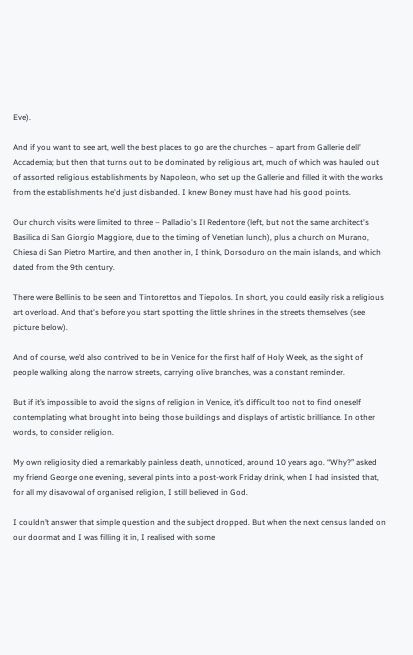Eve).

And if you want to see art, well the best places to go are the churches – apart from Gallerie dell' Accademia; but then that turns out to be dominated by religious art, much of which was hauled out of assorted religious establishments by Napoleon, who set up the Gallerie and filled it with the works from the establishments he'd just disbanded. I knew Boney must have had his good points.

Our church visits were limited to three – Palladio's Il Redentore (left, but not the same architect's Basilica di San Giorgio Maggiore, due to the timing of Venetian lunch), plus a church on Murano, Chiesa di San Pietro Martire, and then another in, I think, Dorsoduro on the main islands, and which dated from the 9th century.

There were Bellinis to be seen and Tintorettos and Tiepolos. In short, you could easily risk a religious art overload. And that's before you start spotting the little shrines in the streets themselves (see picture below).

And of course, we’d also contrived to be in Venice for the first half of Holy Week, as the sight of people walking along the narrow streets, carrying olive branches, was a constant reminder.

But if it’s impossible to avoid the signs of religion in Venice, it’s difficult too not to find oneself contemplating what brought into being those buildings and displays of artistic brilliance. In other words, to consider religion.

My own religiosity died a remarkably painless death, unnoticed, around 10 years ago. “Why?” asked my friend George one evening, several pints into a post-work Friday drink, when I had insisted that, for all my disavowal of organised religion, I still believed in God.

I couldn’t answer that simple question and the subject dropped. But when the next census landed on our doormat and I was filling it in, I realised with some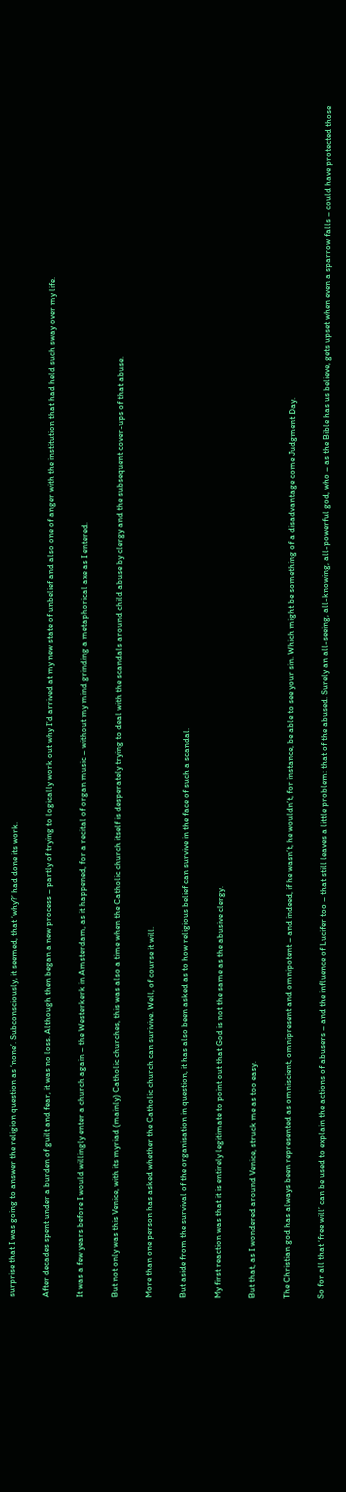surprise that I was going to answer the religion question as ‘none’. Subconsciously, it seemed, that ‘why?’ had done its work.

After decades spent under a burden of guilt and fear, it was no loss. Although then began a new process – partly of trying to logically work out why I’d arrived at my new state of unbelief and also one of anger with the institution that had held such sway over my life.

It was a few years before I would willingly enter a church again – the Westerkerk in Amsterdam, as it happened, for a recital of organ music – without my mind grinding a metaphorical axe as I entered.

But not only was this Venice, with its myriad (mainly) Catholic churches, this was also a time when the Catholic church itself is desperately trying to deal with the scandals around child abuse by clergy and the subsequent cover-ups of that abuse.

More than one person has asked whether the Catholic church can surivive. Well, of course it will.

But aside from the survival of the organisation in question, it has also been asked as to how religious belief can survive in the face of such a scandal.

My first reaction was that it is entirely legitimate to point out that God is not the same as the abusive clergy.

But that, as I wondered around Venice, struck me as too easy.

The Christian god has always been represented as omniscient, omnipresent and omnipotent – and indeed, if he wasn’t, he wouldn’t, for instance, be able to see your sin. Which might be something of a disadvantage come Judgment Day.

So for all that ‘free will’ can be used to explain the actions of abusers – and the influence of Lucifer too – that still leaves a little problem: that of the abused. Surely an all-seeing, all-knowing, all-powerful god, who – as the Bible has us believe, gets upset when even a sparrow falls – could have protected those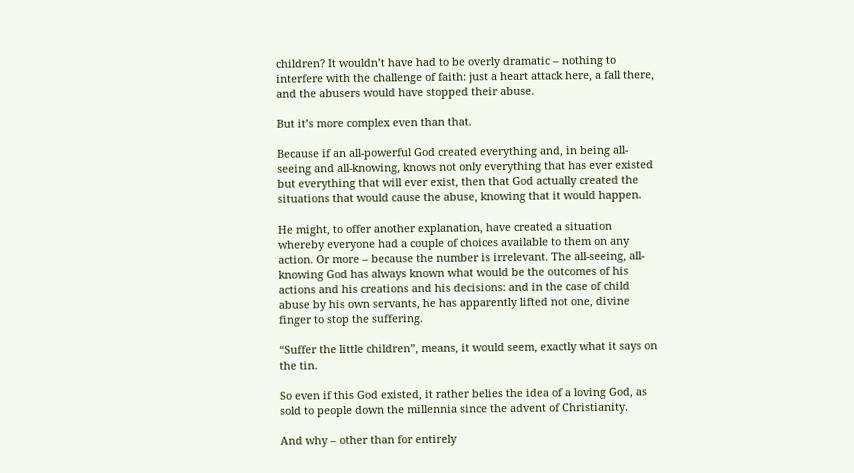children? It wouldn’t have had to be overly dramatic – nothing to interfere with the challenge of faith: just a heart attack here, a fall there, and the abusers would have stopped their abuse.

But it’s more complex even than that.

Because if an all-powerful God created everything and, in being all-seeing and all-knowing, knows not only everything that has ever existed but everything that will ever exist, then that God actually created the situations that would cause the abuse, knowing that it would happen.

He might, to offer another explanation, have created a situation whereby everyone had a couple of choices available to them on any action. Or more – because the number is irrelevant. The all-seeing, all-knowing God has always known what would be the outcomes of his actions and his creations and his decisions: and in the case of child abuse by his own servants, he has apparently lifted not one, divine finger to stop the suffering.

“Suffer the little children”, means, it would seem, exactly what it says on the tin.

So even if this God existed, it rather belies the idea of a loving God, as sold to people down the millennia since the advent of Christianity.

And why – other than for entirely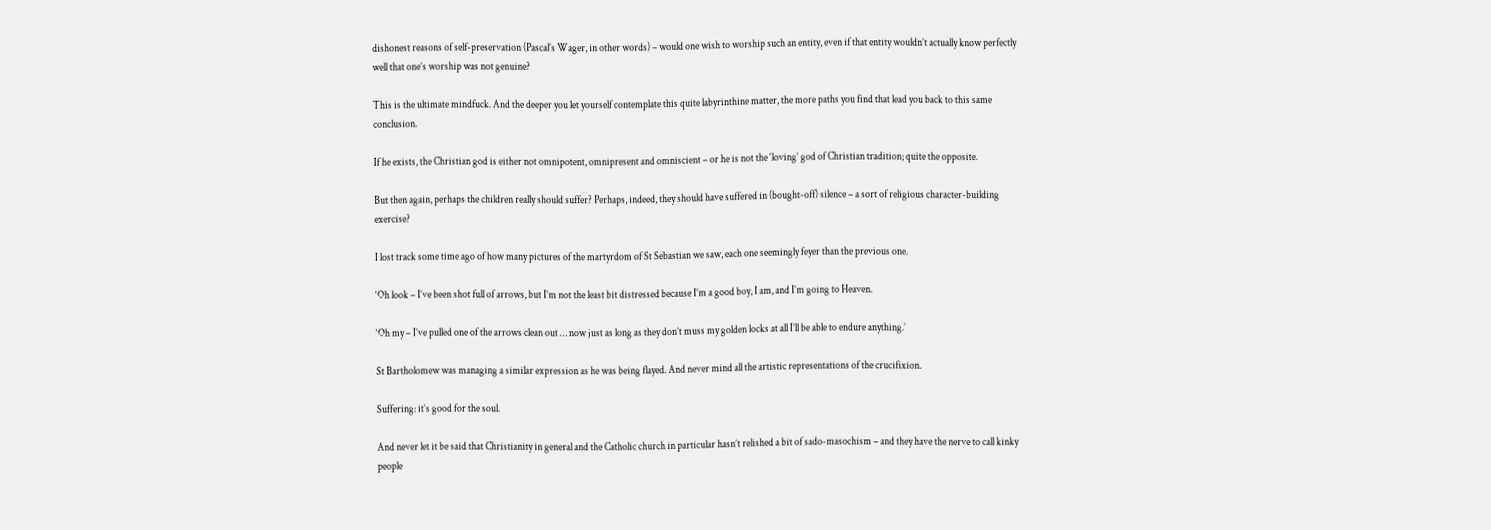dishonest reasons of self-preservation (Pascal’s Wager, in other words) – would one wish to worship such an entity, even if that entity wouldn’t actually know perfectly well that one’s worship was not genuine?

This is the ultimate mindfuck. And the deeper you let yourself contemplate this quite labyrinthine matter, the more paths you find that lead you back to this same conclusion.

If he exists, the Christian god is either not omnipotent, omnipresent and omniscient – or he is not the ‘loving’ god of Christian tradition; quite the opposite.

But then again, perhaps the children really should suffer? Perhaps, indeed, they should have suffered in (bought-off) silence – a sort of religious character-building exercise?

I lost track some time ago of how many pictures of the martyrdom of St Sebastian we saw, each one seemingly feyer than the previous one.

‘Oh look – I’ve been shot full of arrows, but I’m not the least bit distressed because I’m a good boy, I am, and I’m going to Heaven.

‘Oh my – I’ve pulled one of the arrows clean out … now just as long as they don’t muss my golden locks at all I’ll be able to endure anything.’

St Bartholomew was managing a similar expression as he was being flayed. And never mind all the artistic representations of the crucifixion.

Suffering: it’s good for the soul.

And never let it be said that Christianity in general and the Catholic church in particular hasn’t relished a bit of sado-masochism – and they have the nerve to call kinky people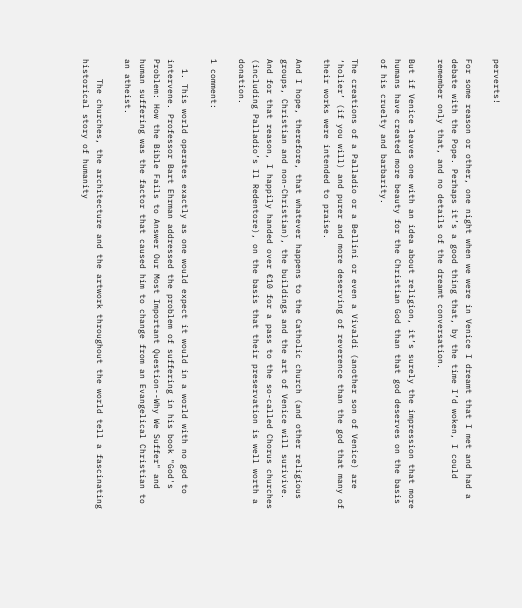perverts!

For some reason or other, one night when we were in Venice I dreamt that I met and had a debate with the Pope. Perhaps it’s a good thing that, by the time I’d woken, I could remember only that, and no details of the dreamt conversation.

But if Venice leaves one with an idea about religion, it’s surely the impression that more humans have created more beauty for the Christian God than that god deserves on the basis of his cruelty and barbarity.

The creations of a Palladio or a Bellini or even a Vivaldi (another son of Venice) are ‘holier’ (if you will) and purer and more deserving of reverence than the god that many of their works were intended to praise.

And I hope, therefore, that whatever happens to the Catholic church (and other religious groups, Christian and non-Christian), the buildings and the art of Venice will surivive. And for that reason, I happily handed over €10 for a pass to the so-called Chorus churches (including Palladio’s Il Redentore), on the basis that their preservation is well worth a donation.

1 comment:

  1. This world operates exactly as one would expect it would in a world with no god to intervene. Professor Bart Ehrman addressed the problem of suffering in his book "God's Problem: How the Bible Fails to Answer Our Most Important Question--Why We Suffer" and human suffering was the factor that caused him to change from an Evangelical Christian to an atheist.

    The churches, the architecture and the artwork throughout the world tell a fascinating historical story of humanity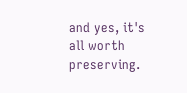and yes, it's all worth preserving.